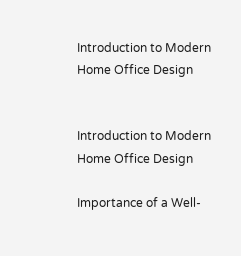Introduction to Modern Home Office Design


Introduction to Modern Home Office Design

Importance of a Well-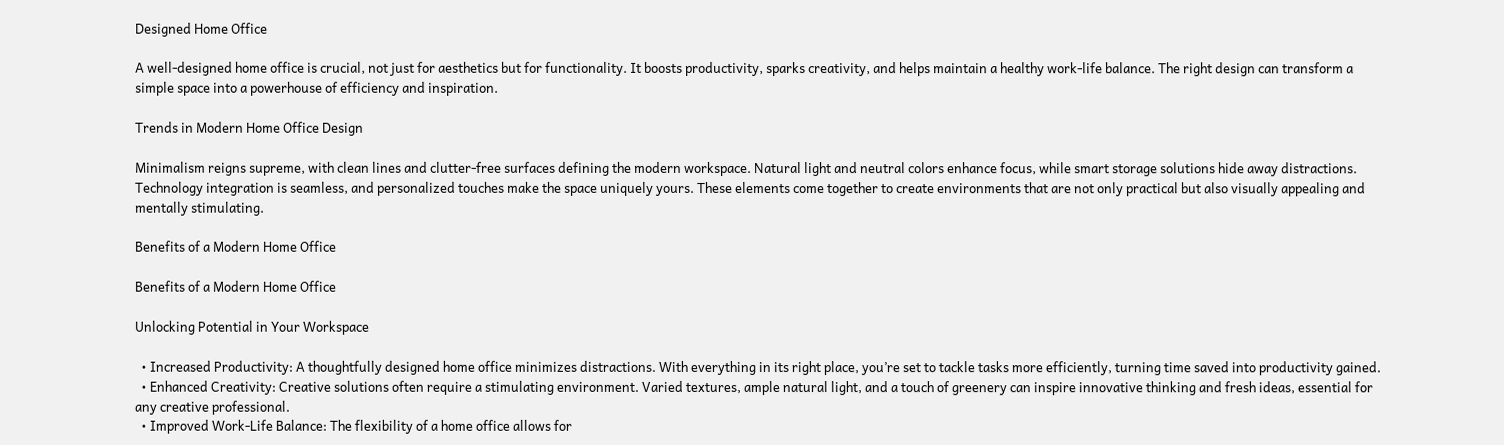Designed Home Office

A well-designed home office is crucial, not just for aesthetics but for functionality. It boosts productivity, sparks creativity, and helps maintain a healthy work-life balance. The right design can transform a simple space into a powerhouse of efficiency and inspiration.

Trends in Modern Home Office Design

Minimalism reigns supreme, with clean lines and clutter-free surfaces defining the modern workspace. Natural light and neutral colors enhance focus, while smart storage solutions hide away distractions. Technology integration is seamless, and personalized touches make the space uniquely yours. These elements come together to create environments that are not only practical but also visually appealing and mentally stimulating.

Benefits of a Modern Home Office

Benefits of a Modern Home Office

Unlocking Potential in Your Workspace

  • Increased Productivity: A thoughtfully designed home office minimizes distractions. With everything in its right place, you’re set to tackle tasks more efficiently, turning time saved into productivity gained.
  • Enhanced Creativity: Creative solutions often require a stimulating environment. Varied textures, ample natural light, and a touch of greenery can inspire innovative thinking and fresh ideas, essential for any creative professional.
  • Improved Work-Life Balance: The flexibility of a home office allows for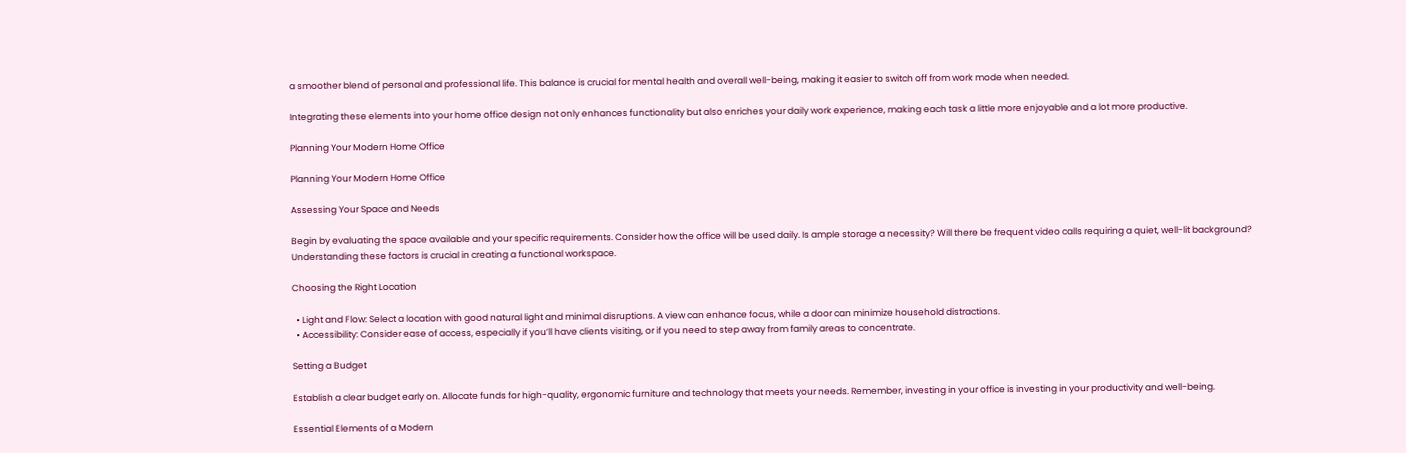a smoother blend of personal and professional life. This balance is crucial for mental health and overall well-being, making it easier to switch off from work mode when needed.

Integrating these elements into your home office design not only enhances functionality but also enriches your daily work experience, making each task a little more enjoyable and a lot more productive.

Planning Your Modern Home Office

Planning Your Modern Home Office

Assessing Your Space and Needs

Begin by evaluating the space available and your specific requirements. Consider how the office will be used daily. Is ample storage a necessity? Will there be frequent video calls requiring a quiet, well-lit background? Understanding these factors is crucial in creating a functional workspace.

Choosing the Right Location

  • Light and Flow: Select a location with good natural light and minimal disruptions. A view can enhance focus, while a door can minimize household distractions.
  • Accessibility: Consider ease of access, especially if you’ll have clients visiting, or if you need to step away from family areas to concentrate.

Setting a Budget

Establish a clear budget early on. Allocate funds for high-quality, ergonomic furniture and technology that meets your needs. Remember, investing in your office is investing in your productivity and well-being.

Essential Elements of a Modern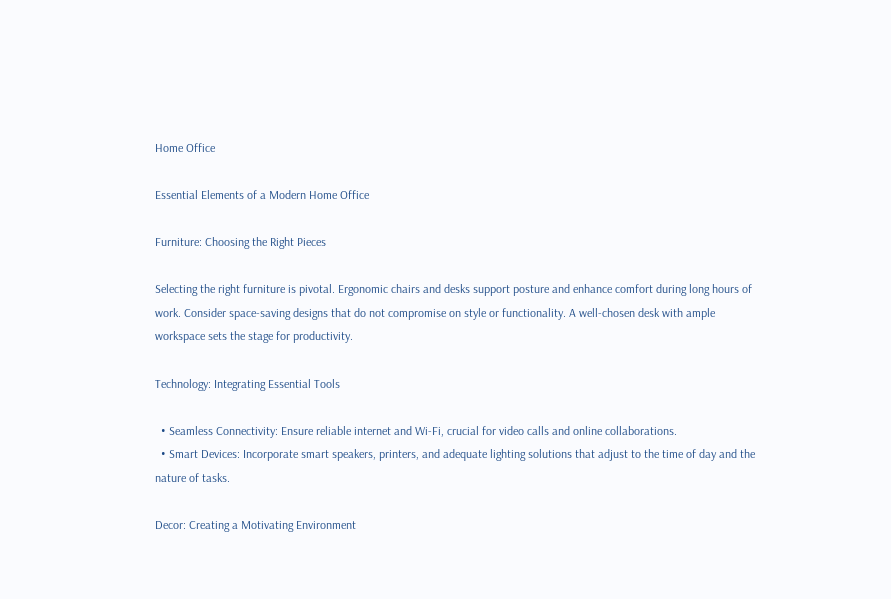Home Office

Essential Elements of a Modern Home Office

Furniture: Choosing the Right Pieces

Selecting the right furniture is pivotal. Ergonomic chairs and desks support posture and enhance comfort during long hours of work. Consider space-saving designs that do not compromise on style or functionality. A well-chosen desk with ample workspace sets the stage for productivity.

Technology: Integrating Essential Tools

  • Seamless Connectivity: Ensure reliable internet and Wi-Fi, crucial for video calls and online collaborations.
  • Smart Devices: Incorporate smart speakers, printers, and adequate lighting solutions that adjust to the time of day and the nature of tasks.

Decor: Creating a Motivating Environment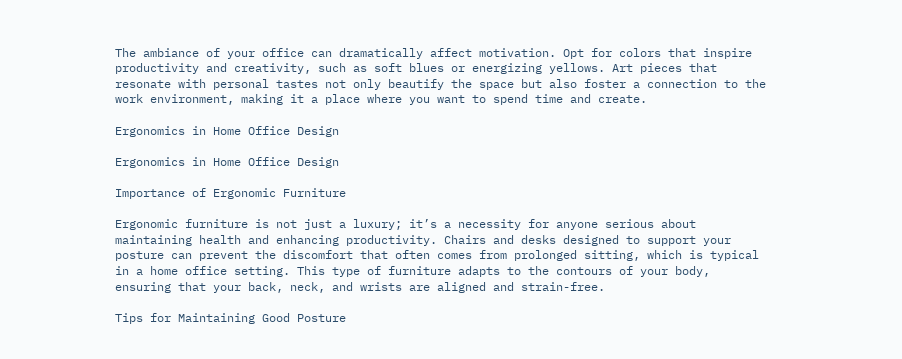The ambiance of your office can dramatically affect motivation. Opt for colors that inspire productivity and creativity, such as soft blues or energizing yellows. Art pieces that resonate with personal tastes not only beautify the space but also foster a connection to the work environment, making it a place where you want to spend time and create.

Ergonomics in Home Office Design

Ergonomics in Home Office Design

Importance of Ergonomic Furniture

Ergonomic furniture is not just a luxury; it’s a necessity for anyone serious about maintaining health and enhancing productivity. Chairs and desks designed to support your posture can prevent the discomfort that often comes from prolonged sitting, which is typical in a home office setting. This type of furniture adapts to the contours of your body, ensuring that your back, neck, and wrists are aligned and strain-free.

Tips for Maintaining Good Posture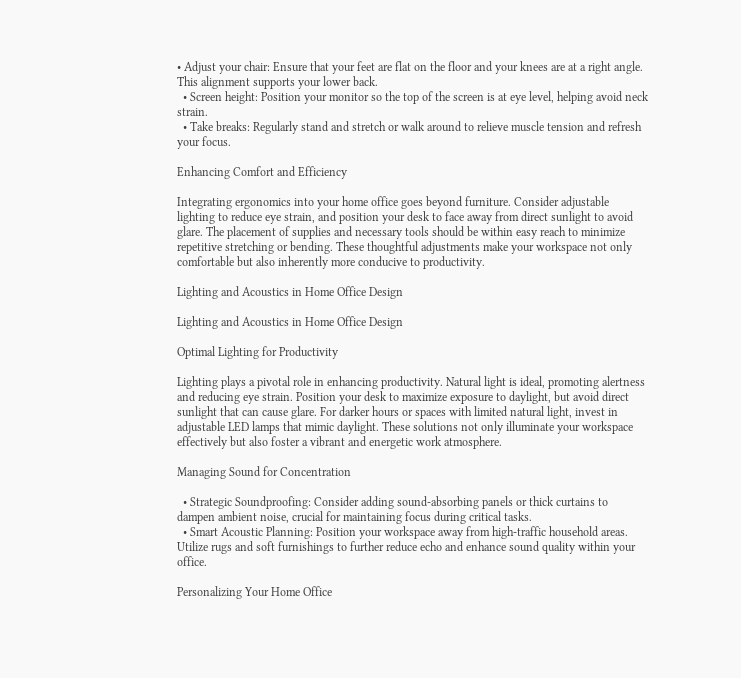• Adjust your chair: Ensure that your feet are flat on the floor and your knees are at a right angle. This alignment supports your lower back.
  • Screen height: Position your monitor so the top of the screen is at eye level, helping avoid neck strain.
  • Take breaks: Regularly stand and stretch or walk around to relieve muscle tension and refresh your focus.

Enhancing Comfort and Efficiency

Integrating ergonomics into your home office goes beyond furniture. Consider adjustable lighting to reduce eye strain, and position your desk to face away from direct sunlight to avoid glare. The placement of supplies and necessary tools should be within easy reach to minimize repetitive stretching or bending. These thoughtful adjustments make your workspace not only comfortable but also inherently more conducive to productivity.

Lighting and Acoustics in Home Office Design

Lighting and Acoustics in Home Office Design

Optimal Lighting for Productivity

Lighting plays a pivotal role in enhancing productivity. Natural light is ideal, promoting alertness and reducing eye strain. Position your desk to maximize exposure to daylight, but avoid direct sunlight that can cause glare. For darker hours or spaces with limited natural light, invest in adjustable LED lamps that mimic daylight. These solutions not only illuminate your workspace effectively but also foster a vibrant and energetic work atmosphere.

Managing Sound for Concentration

  • Strategic Soundproofing: Consider adding sound-absorbing panels or thick curtains to dampen ambient noise, crucial for maintaining focus during critical tasks.
  • Smart Acoustic Planning: Position your workspace away from high-traffic household areas. Utilize rugs and soft furnishings to further reduce echo and enhance sound quality within your office.

Personalizing Your Home Office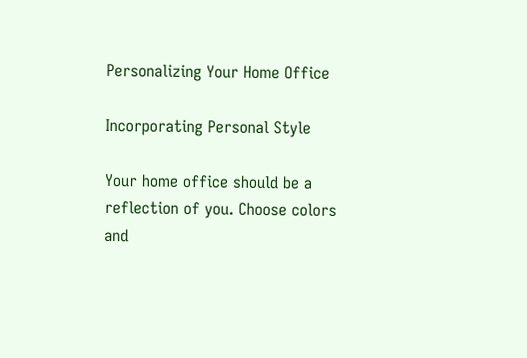Personalizing Your Home Office

Incorporating Personal Style

Your home office should be a reflection of you. Choose colors and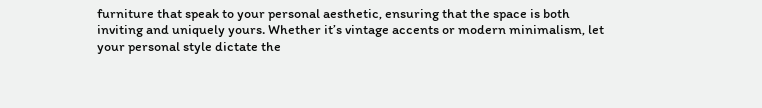furniture that speak to your personal aesthetic, ensuring that the space is both inviting and uniquely yours. Whether it’s vintage accents or modern minimalism, let your personal style dictate the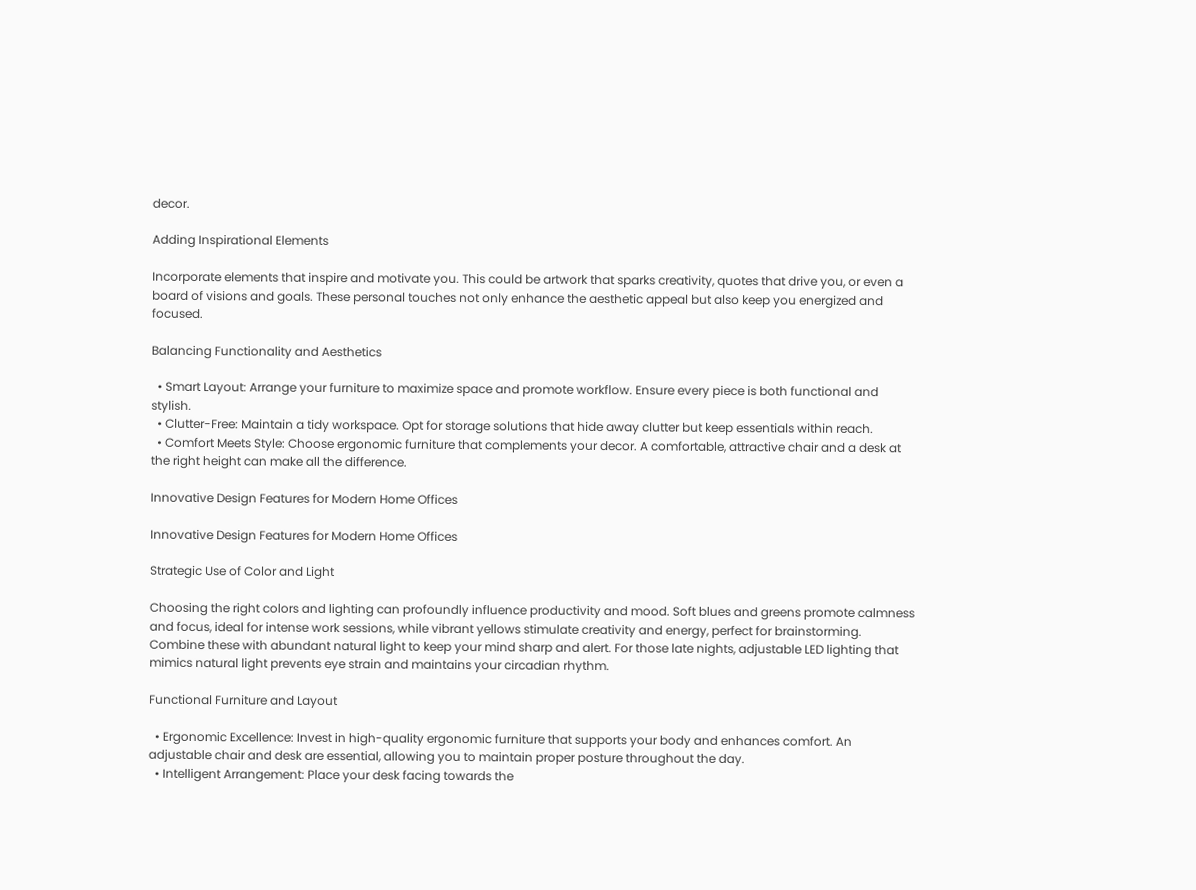decor.

Adding Inspirational Elements

Incorporate elements that inspire and motivate you. This could be artwork that sparks creativity, quotes that drive you, or even a board of visions and goals. These personal touches not only enhance the aesthetic appeal but also keep you energized and focused.

Balancing Functionality and Aesthetics

  • Smart Layout: Arrange your furniture to maximize space and promote workflow. Ensure every piece is both functional and stylish.
  • Clutter-Free: Maintain a tidy workspace. Opt for storage solutions that hide away clutter but keep essentials within reach.
  • Comfort Meets Style: Choose ergonomic furniture that complements your decor. A comfortable, attractive chair and a desk at the right height can make all the difference.

Innovative Design Features for Modern Home Offices

Innovative Design Features for Modern Home Offices

Strategic Use of Color and Light

Choosing the right colors and lighting can profoundly influence productivity and mood. Soft blues and greens promote calmness and focus, ideal for intense work sessions, while vibrant yellows stimulate creativity and energy, perfect for brainstorming. Combine these with abundant natural light to keep your mind sharp and alert. For those late nights, adjustable LED lighting that mimics natural light prevents eye strain and maintains your circadian rhythm.

Functional Furniture and Layout

  • Ergonomic Excellence: Invest in high-quality ergonomic furniture that supports your body and enhances comfort. An adjustable chair and desk are essential, allowing you to maintain proper posture throughout the day.
  • Intelligent Arrangement: Place your desk facing towards the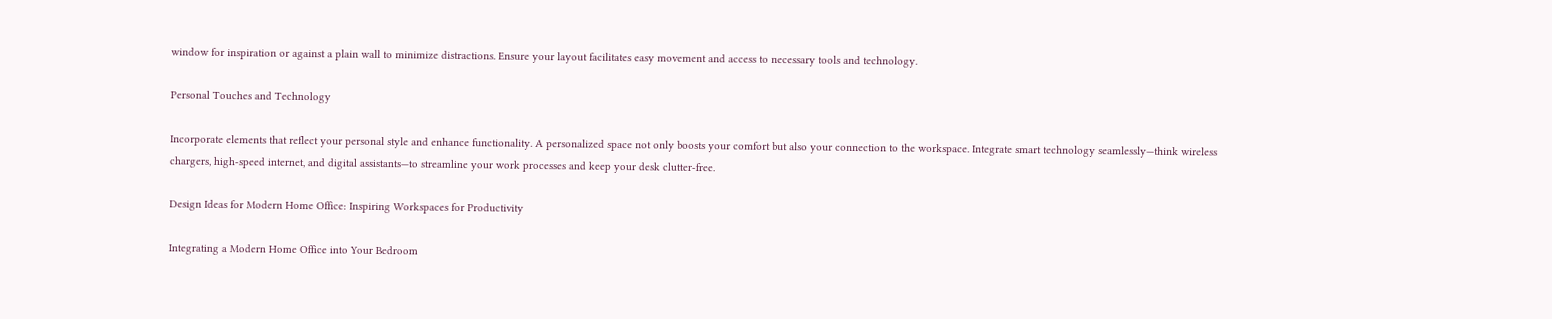window for inspiration or against a plain wall to minimize distractions. Ensure your layout facilitates easy movement and access to necessary tools and technology.

Personal Touches and Technology

Incorporate elements that reflect your personal style and enhance functionality. A personalized space not only boosts your comfort but also your connection to the workspace. Integrate smart technology seamlessly—think wireless chargers, high-speed internet, and digital assistants—to streamline your work processes and keep your desk clutter-free.

Design Ideas for Modern Home Office: Inspiring Workspaces for Productivity

Integrating a Modern Home Office into Your Bedroom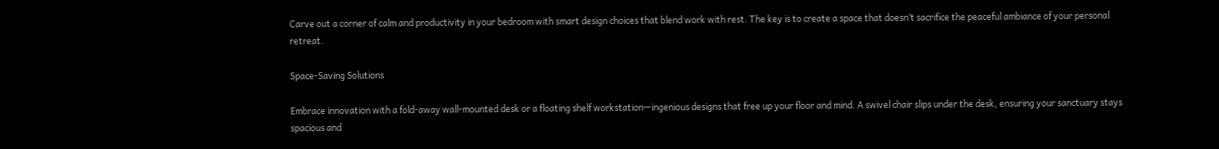Carve out a corner of calm and productivity in your bedroom with smart design choices that blend work with rest. The key is to create a space that doesn’t sacrifice the peaceful ambiance of your personal retreat.

Space-Saving Solutions

Embrace innovation with a fold-away wall-mounted desk or a floating shelf workstation—ingenious designs that free up your floor and mind. A swivel chair slips under the desk, ensuring your sanctuary stays spacious and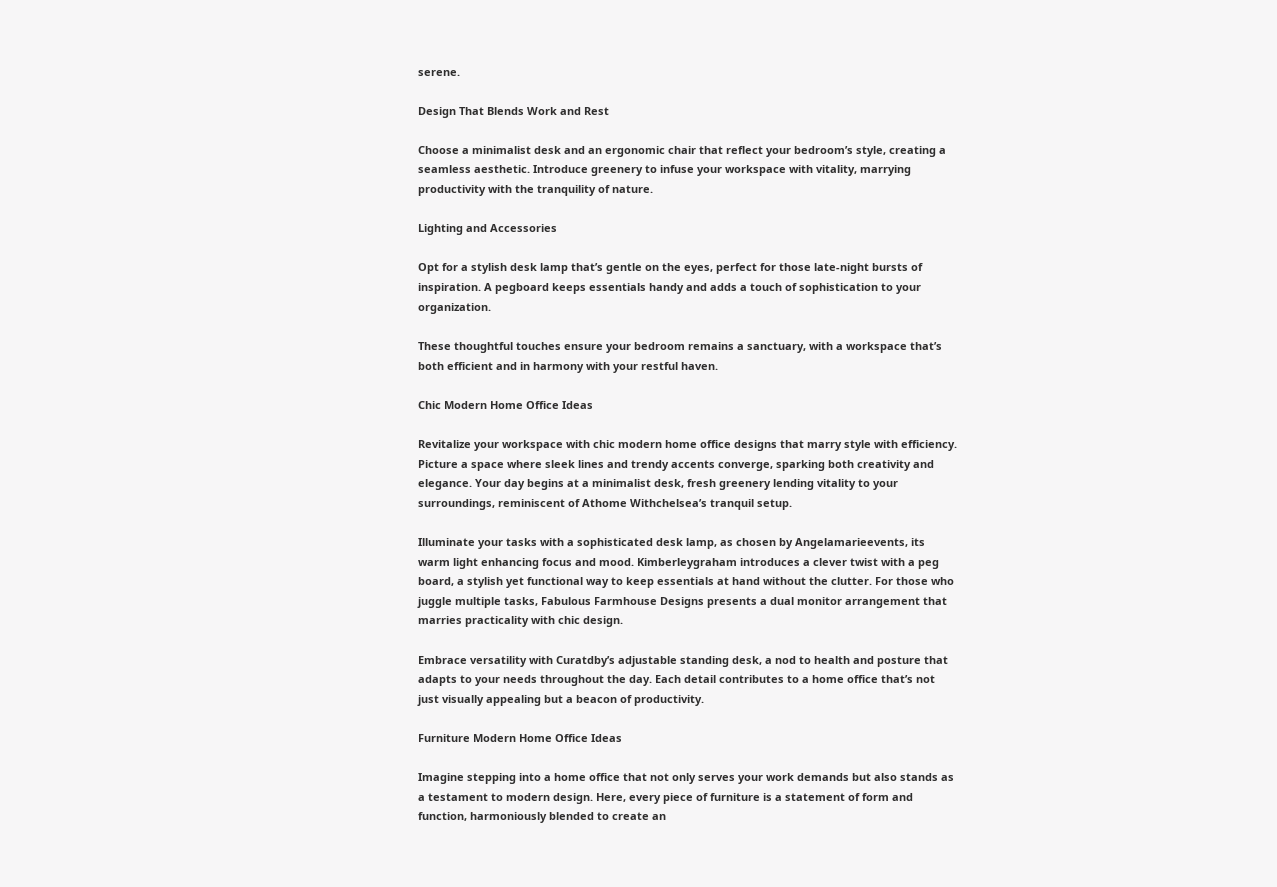serene.

Design That Blends Work and Rest

Choose a minimalist desk and an ergonomic chair that reflect your bedroom’s style, creating a seamless aesthetic. Introduce greenery to infuse your workspace with vitality, marrying productivity with the tranquility of nature.

Lighting and Accessories

Opt for a stylish desk lamp that’s gentle on the eyes, perfect for those late-night bursts of inspiration. A pegboard keeps essentials handy and adds a touch of sophistication to your organization.

These thoughtful touches ensure your bedroom remains a sanctuary, with a workspace that’s both efficient and in harmony with your restful haven.

Chic Modern Home Office Ideas

Revitalize your workspace with chic modern home office designs that marry style with efficiency. Picture a space where sleek lines and trendy accents converge, sparking both creativity and elegance. Your day begins at a minimalist desk, fresh greenery lending vitality to your surroundings, reminiscent of Athome Withchelsea’s tranquil setup.

Illuminate your tasks with a sophisticated desk lamp, as chosen by Angelamarieevents, its warm light enhancing focus and mood. Kimberleygraham introduces a clever twist with a peg board, a stylish yet functional way to keep essentials at hand without the clutter. For those who juggle multiple tasks, Fabulous Farmhouse Designs presents a dual monitor arrangement that marries practicality with chic design.

Embrace versatility with Curatdby’s adjustable standing desk, a nod to health and posture that adapts to your needs throughout the day. Each detail contributes to a home office that’s not just visually appealing but a beacon of productivity.

Furniture Modern Home Office Ideas

Imagine stepping into a home office that not only serves your work demands but also stands as a testament to modern design. Here, every piece of furniture is a statement of form and function, harmoniously blended to create an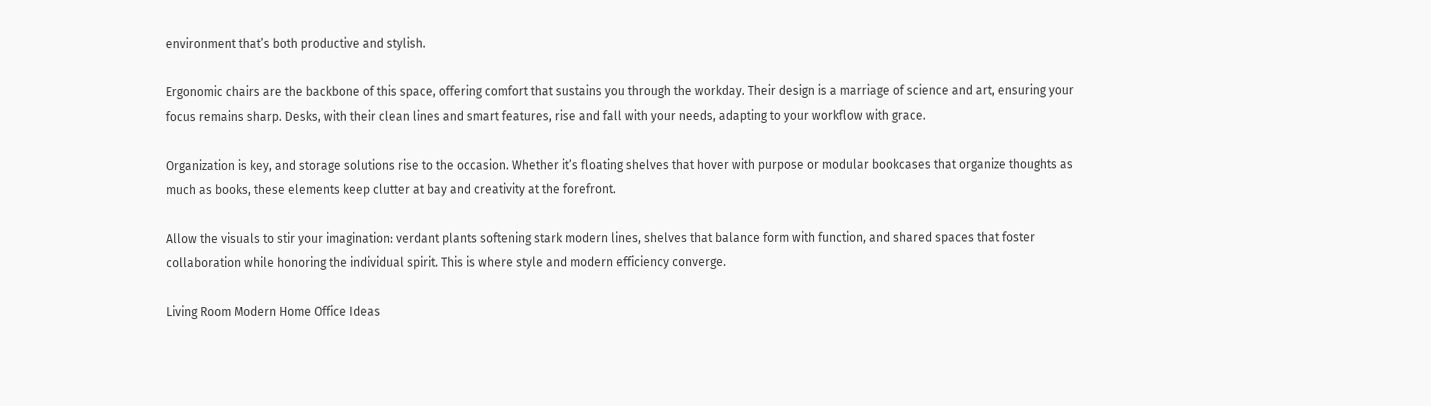environment that’s both productive and stylish.

Ergonomic chairs are the backbone of this space, offering comfort that sustains you through the workday. Their design is a marriage of science and art, ensuring your focus remains sharp. Desks, with their clean lines and smart features, rise and fall with your needs, adapting to your workflow with grace.

Organization is key, and storage solutions rise to the occasion. Whether it’s floating shelves that hover with purpose or modular bookcases that organize thoughts as much as books, these elements keep clutter at bay and creativity at the forefront.

Allow the visuals to stir your imagination: verdant plants softening stark modern lines, shelves that balance form with function, and shared spaces that foster collaboration while honoring the individual spirit. This is where style and modern efficiency converge.

Living Room Modern Home Office Ideas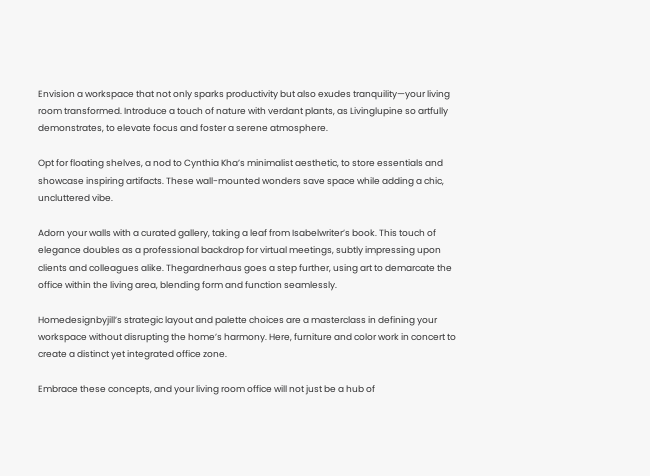Envision a workspace that not only sparks productivity but also exudes tranquility—your living room transformed. Introduce a touch of nature with verdant plants, as Livinglupine so artfully demonstrates, to elevate focus and foster a serene atmosphere.

Opt for floating shelves, a nod to Cynthia Kha’s minimalist aesthetic, to store essentials and showcase inspiring artifacts. These wall-mounted wonders save space while adding a chic, uncluttered vibe.

Adorn your walls with a curated gallery, taking a leaf from Isabelwriter’s book. This touch of elegance doubles as a professional backdrop for virtual meetings, subtly impressing upon clients and colleagues alike. Thegardnerhaus goes a step further, using art to demarcate the office within the living area, blending form and function seamlessly.

Homedesignbyjill’s strategic layout and palette choices are a masterclass in defining your workspace without disrupting the home’s harmony. Here, furniture and color work in concert to create a distinct yet integrated office zone.

Embrace these concepts, and your living room office will not just be a hub of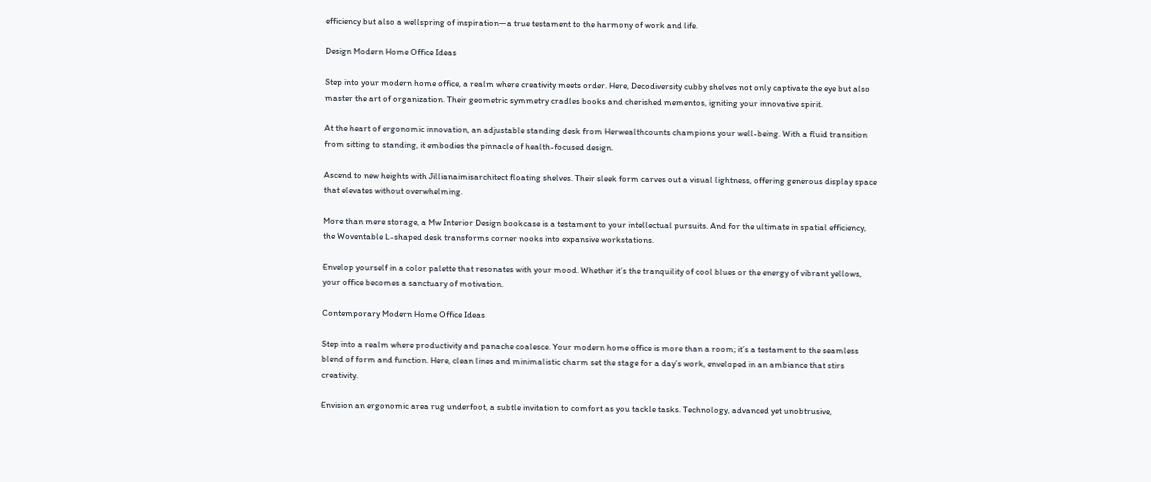efficiency but also a wellspring of inspiration—a true testament to the harmony of work and life.

Design Modern Home Office Ideas

Step into your modern home office, a realm where creativity meets order. Here, Decodiversity cubby shelves not only captivate the eye but also master the art of organization. Their geometric symmetry cradles books and cherished mementos, igniting your innovative spirit.

At the heart of ergonomic innovation, an adjustable standing desk from Herwealthcounts champions your well-being. With a fluid transition from sitting to standing, it embodies the pinnacle of health-focused design.

Ascend to new heights with Jillianaimisarchitect floating shelves. Their sleek form carves out a visual lightness, offering generous display space that elevates without overwhelming.

More than mere storage, a Mw Interior Design bookcase is a testament to your intellectual pursuits. And for the ultimate in spatial efficiency, the Woventable L-shaped desk transforms corner nooks into expansive workstations.

Envelop yourself in a color palette that resonates with your mood. Whether it’s the tranquility of cool blues or the energy of vibrant yellows, your office becomes a sanctuary of motivation.

Contemporary Modern Home Office Ideas

Step into a realm where productivity and panache coalesce. Your modern home office is more than a room; it’s a testament to the seamless blend of form and function. Here, clean lines and minimalistic charm set the stage for a day’s work, enveloped in an ambiance that stirs creativity.

Envision an ergonomic area rug underfoot, a subtle invitation to comfort as you tackle tasks. Technology, advanced yet unobtrusive,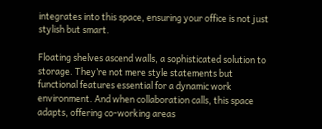integrates into this space, ensuring your office is not just stylish but smart.

Floating shelves ascend walls, a sophisticated solution to storage. They’re not mere style statements but functional features essential for a dynamic work environment. And when collaboration calls, this space adapts, offering co-working areas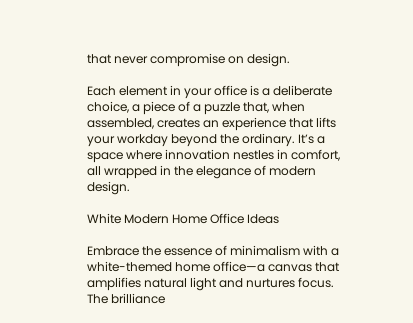that never compromise on design.

Each element in your office is a deliberate choice, a piece of a puzzle that, when assembled, creates an experience that lifts your workday beyond the ordinary. It’s a space where innovation nestles in comfort, all wrapped in the elegance of modern design.

White Modern Home Office Ideas

Embrace the essence of minimalism with a white-themed home office—a canvas that amplifies natural light and nurtures focus. The brilliance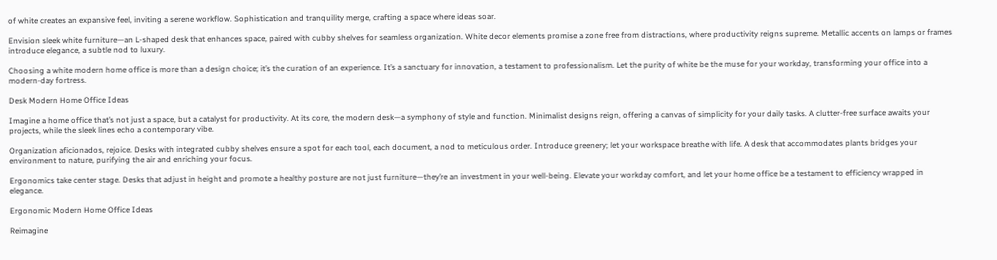of white creates an expansive feel, inviting a serene workflow. Sophistication and tranquility merge, crafting a space where ideas soar.

Envision sleek white furniture—an L-shaped desk that enhances space, paired with cubby shelves for seamless organization. White decor elements promise a zone free from distractions, where productivity reigns supreme. Metallic accents on lamps or frames introduce elegance, a subtle nod to luxury.

Choosing a white modern home office is more than a design choice; it’s the curation of an experience. It’s a sanctuary for innovation, a testament to professionalism. Let the purity of white be the muse for your workday, transforming your office into a modern-day fortress.

Desk Modern Home Office Ideas

Imagine a home office that’s not just a space, but a catalyst for productivity. At its core, the modern desk—a symphony of style and function. Minimalist designs reign, offering a canvas of simplicity for your daily tasks. A clutter-free surface awaits your projects, while the sleek lines echo a contemporary vibe.

Organization aficionados, rejoice. Desks with integrated cubby shelves ensure a spot for each tool, each document, a nod to meticulous order. Introduce greenery; let your workspace breathe with life. A desk that accommodates plants bridges your environment to nature, purifying the air and enriching your focus.

Ergonomics take center stage. Desks that adjust in height and promote a healthy posture are not just furniture—they’re an investment in your well-being. Elevate your workday comfort, and let your home office be a testament to efficiency wrapped in elegance.

Ergonomic Modern Home Office Ideas

Reimagine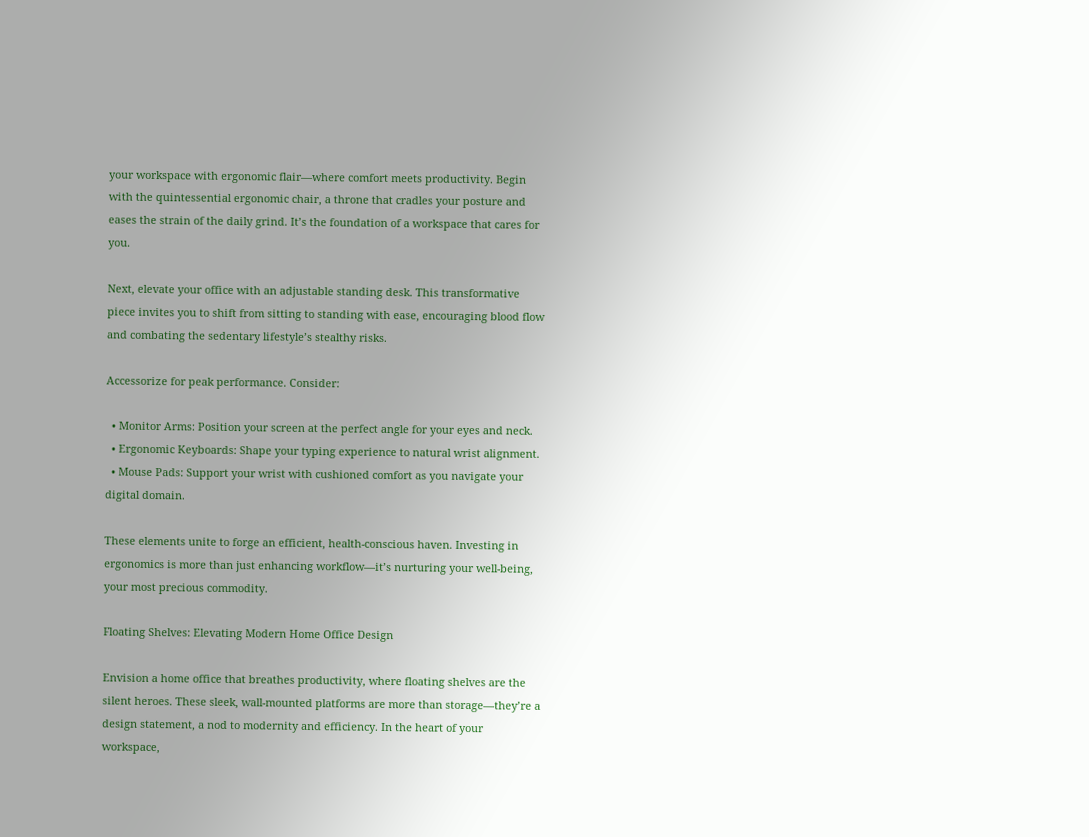your workspace with ergonomic flair—where comfort meets productivity. Begin with the quintessential ergonomic chair, a throne that cradles your posture and eases the strain of the daily grind. It’s the foundation of a workspace that cares for you.

Next, elevate your office with an adjustable standing desk. This transformative piece invites you to shift from sitting to standing with ease, encouraging blood flow and combating the sedentary lifestyle’s stealthy risks.

Accessorize for peak performance. Consider:

  • Monitor Arms: Position your screen at the perfect angle for your eyes and neck.
  • Ergonomic Keyboards: Shape your typing experience to natural wrist alignment.
  • Mouse Pads: Support your wrist with cushioned comfort as you navigate your digital domain.

These elements unite to forge an efficient, health-conscious haven. Investing in ergonomics is more than just enhancing workflow—it’s nurturing your well-being, your most precious commodity.

Floating Shelves: Elevating Modern Home Office Design

Envision a home office that breathes productivity, where floating shelves are the silent heroes. These sleek, wall-mounted platforms are more than storage—they’re a design statement, a nod to modernity and efficiency. In the heart of your workspace,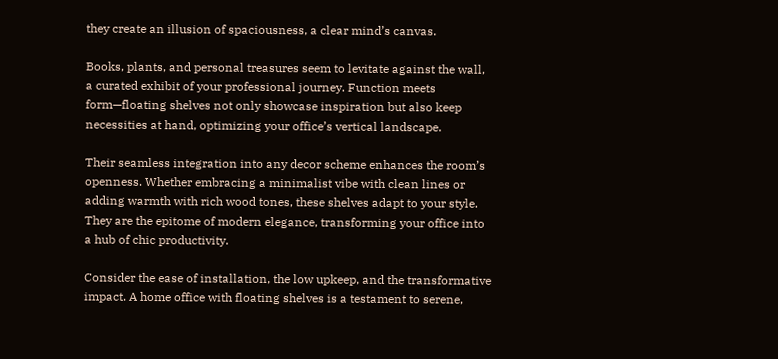they create an illusion of spaciousness, a clear mind’s canvas.

Books, plants, and personal treasures seem to levitate against the wall, a curated exhibit of your professional journey. Function meets form—floating shelves not only showcase inspiration but also keep necessities at hand, optimizing your office’s vertical landscape.

Their seamless integration into any decor scheme enhances the room’s openness. Whether embracing a minimalist vibe with clean lines or adding warmth with rich wood tones, these shelves adapt to your style. They are the epitome of modern elegance, transforming your office into a hub of chic productivity.

Consider the ease of installation, the low upkeep, and the transformative impact. A home office with floating shelves is a testament to serene,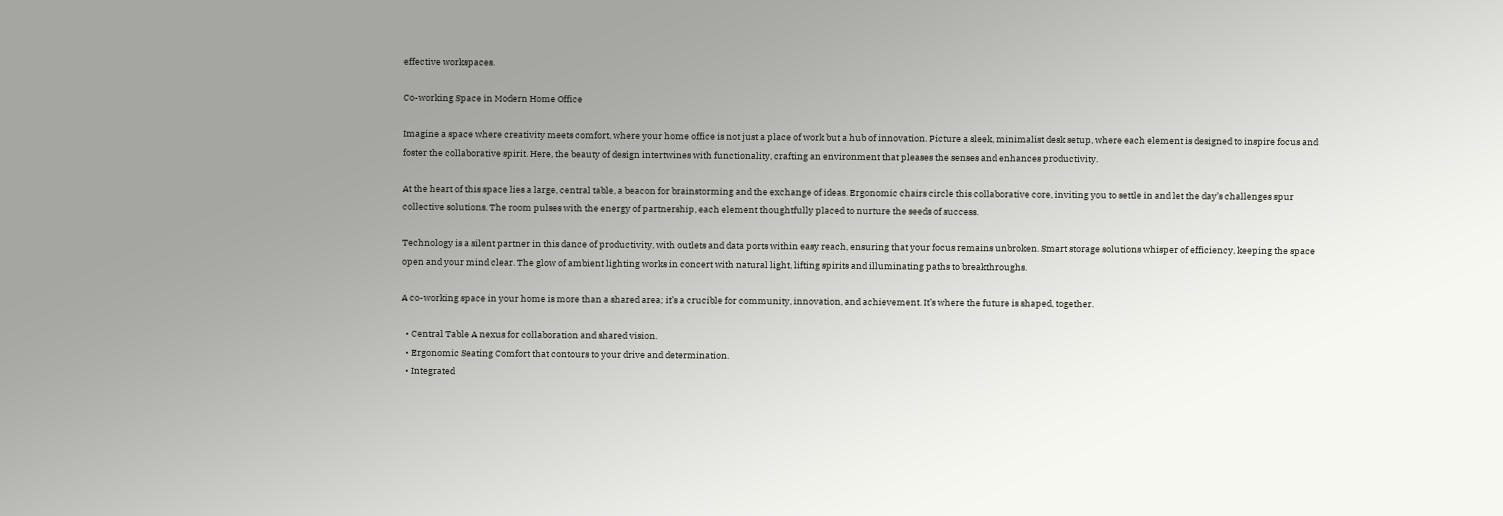effective workspaces.

Co-working Space in Modern Home Office

Imagine a space where creativity meets comfort, where your home office is not just a place of work but a hub of innovation. Picture a sleek, minimalist desk setup, where each element is designed to inspire focus and foster the collaborative spirit. Here, the beauty of design intertwines with functionality, crafting an environment that pleases the senses and enhances productivity.

At the heart of this space lies a large, central table, a beacon for brainstorming and the exchange of ideas. Ergonomic chairs circle this collaborative core, inviting you to settle in and let the day’s challenges spur collective solutions. The room pulses with the energy of partnership, each element thoughtfully placed to nurture the seeds of success.

Technology is a silent partner in this dance of productivity, with outlets and data ports within easy reach, ensuring that your focus remains unbroken. Smart storage solutions whisper of efficiency, keeping the space open and your mind clear. The glow of ambient lighting works in concert with natural light, lifting spirits and illuminating paths to breakthroughs.

A co-working space in your home is more than a shared area; it’s a crucible for community, innovation, and achievement. It’s where the future is shaped, together.

  • Central Table A nexus for collaboration and shared vision.
  • Ergonomic Seating Comfort that contours to your drive and determination.
  • Integrated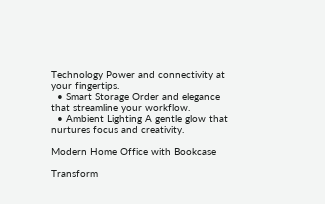Technology Power and connectivity at your fingertips.
  • Smart Storage Order and elegance that streamline your workflow.
  • Ambient Lighting A gentle glow that nurtures focus and creativity.

Modern Home Office with Bookcase

Transform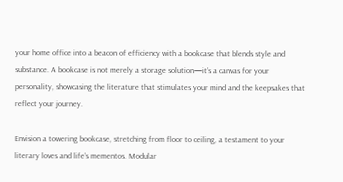your home office into a beacon of efficiency with a bookcase that blends style and substance. A bookcase is not merely a storage solution—it’s a canvas for your personality, showcasing the literature that stimulates your mind and the keepsakes that reflect your journey.

Envision a towering bookcase, stretching from floor to ceiling, a testament to your literary loves and life’s mementos. Modular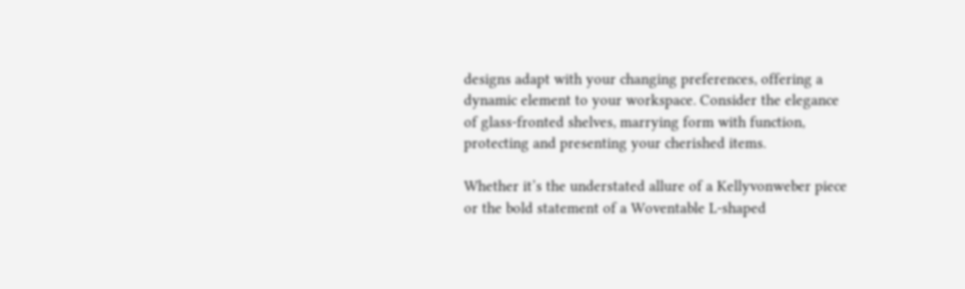designs adapt with your changing preferences, offering a dynamic element to your workspace. Consider the elegance of glass-fronted shelves, marrying form with function, protecting and presenting your cherished items.

Whether it’s the understated allure of a Kellyvonweber piece or the bold statement of a Woventable L-shaped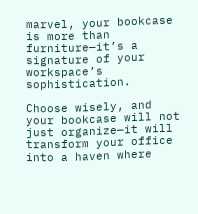marvel, your bookcase is more than furniture—it’s a signature of your workspace’s sophistication.

Choose wisely, and your bookcase will not just organize—it will transform your office into a haven where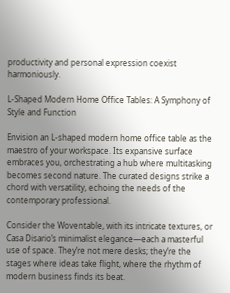productivity and personal expression coexist harmoniously.

L-Shaped Modern Home Office Tables: A Symphony of Style and Function

Envision an L-shaped modern home office table as the maestro of your workspace. Its expansive surface embraces you, orchestrating a hub where multitasking becomes second nature. The curated designs strike a chord with versatility, echoing the needs of the contemporary professional.

Consider the Woventable, with its intricate textures, or Casa Disario’s minimalist elegance—each a masterful use of space. They’re not mere desks; they’re the stages where ideas take flight, where the rhythm of modern business finds its beat.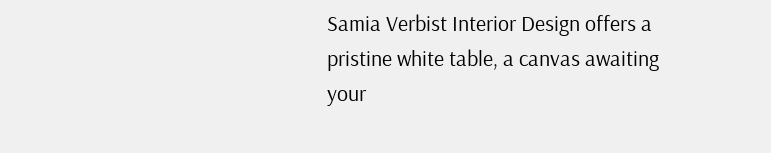Samia Verbist Interior Design offers a pristine white table, a canvas awaiting your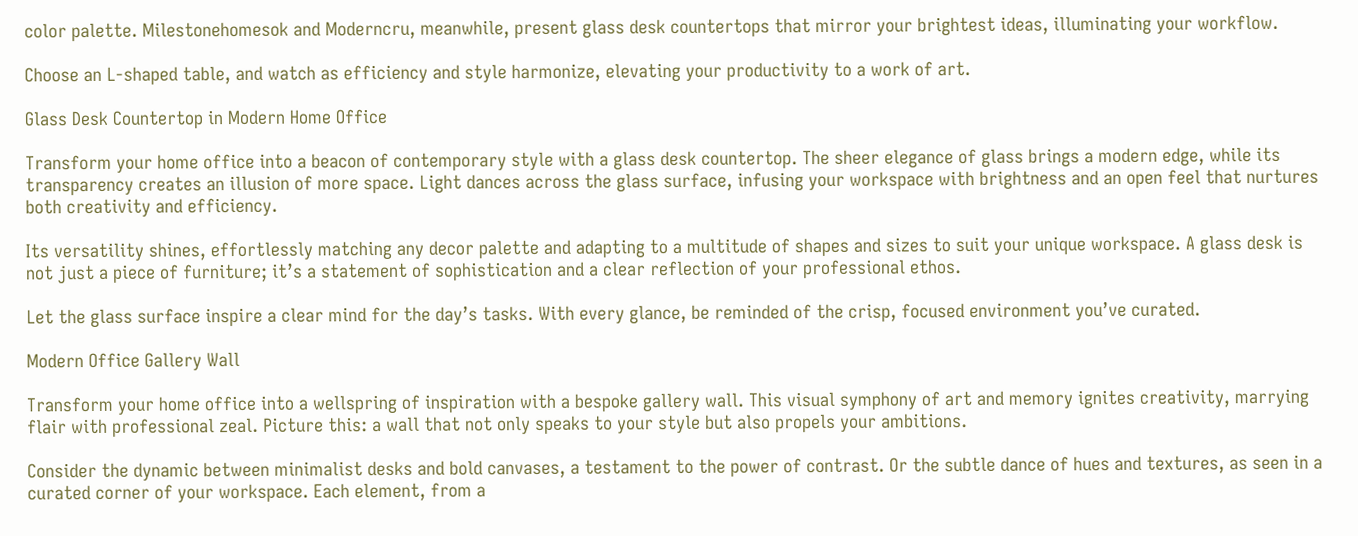color palette. Milestonehomesok and Moderncru, meanwhile, present glass desk countertops that mirror your brightest ideas, illuminating your workflow.

Choose an L-shaped table, and watch as efficiency and style harmonize, elevating your productivity to a work of art.

Glass Desk Countertop in Modern Home Office

Transform your home office into a beacon of contemporary style with a glass desk countertop. The sheer elegance of glass brings a modern edge, while its transparency creates an illusion of more space. Light dances across the glass surface, infusing your workspace with brightness and an open feel that nurtures both creativity and efficiency.

Its versatility shines, effortlessly matching any decor palette and adapting to a multitude of shapes and sizes to suit your unique workspace. A glass desk is not just a piece of furniture; it’s a statement of sophistication and a clear reflection of your professional ethos.

Let the glass surface inspire a clear mind for the day’s tasks. With every glance, be reminded of the crisp, focused environment you’ve curated.

Modern Office Gallery Wall

Transform your home office into a wellspring of inspiration with a bespoke gallery wall. This visual symphony of art and memory ignites creativity, marrying flair with professional zeal. Picture this: a wall that not only speaks to your style but also propels your ambitions.

Consider the dynamic between minimalist desks and bold canvases, a testament to the power of contrast. Or the subtle dance of hues and textures, as seen in a curated corner of your workspace. Each element, from a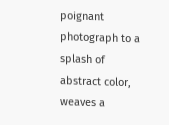poignant photograph to a splash of abstract color, weaves a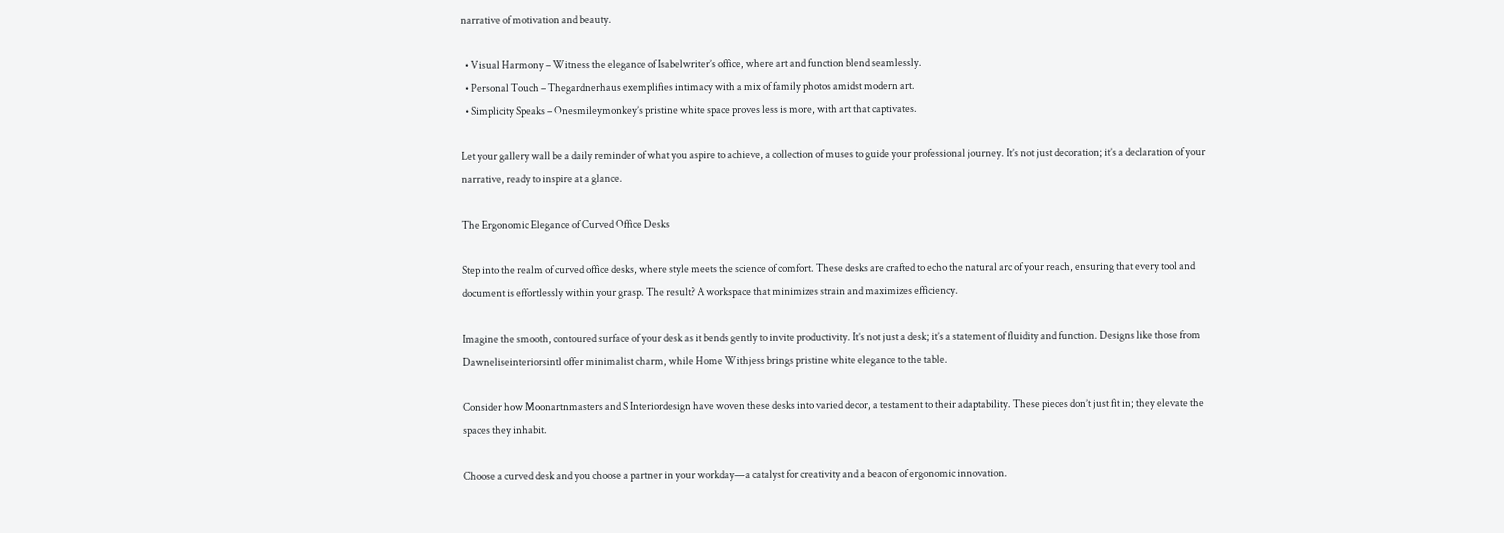narrative of motivation and beauty.

  • Visual Harmony – Witness the elegance of Isabelwriter’s office, where art and function blend seamlessly.
  • Personal Touch – Thegardnerhaus exemplifies intimacy with a mix of family photos amidst modern art.
  • Simplicity Speaks – Onesmileymonkey’s pristine white space proves less is more, with art that captivates.

Let your gallery wall be a daily reminder of what you aspire to achieve, a collection of muses to guide your professional journey. It’s not just decoration; it’s a declaration of your narrative, ready to inspire at a glance.

The Ergonomic Elegance of Curved Office Desks

Step into the realm of curved office desks, where style meets the science of comfort. These desks are crafted to echo the natural arc of your reach, ensuring that every tool and document is effortlessly within your grasp. The result? A workspace that minimizes strain and maximizes efficiency.

Imagine the smooth, contoured surface of your desk as it bends gently to invite productivity. It’s not just a desk; it’s a statement of fluidity and function. Designs like those from Dawneliseinteriorsintl offer minimalist charm, while Home Withjess brings pristine white elegance to the table.

Consider how Moonartnmasters and S Interiordesign have woven these desks into varied decor, a testament to their adaptability. These pieces don’t just fit in; they elevate the spaces they inhabit.

Choose a curved desk and you choose a partner in your workday—a catalyst for creativity and a beacon of ergonomic innovation.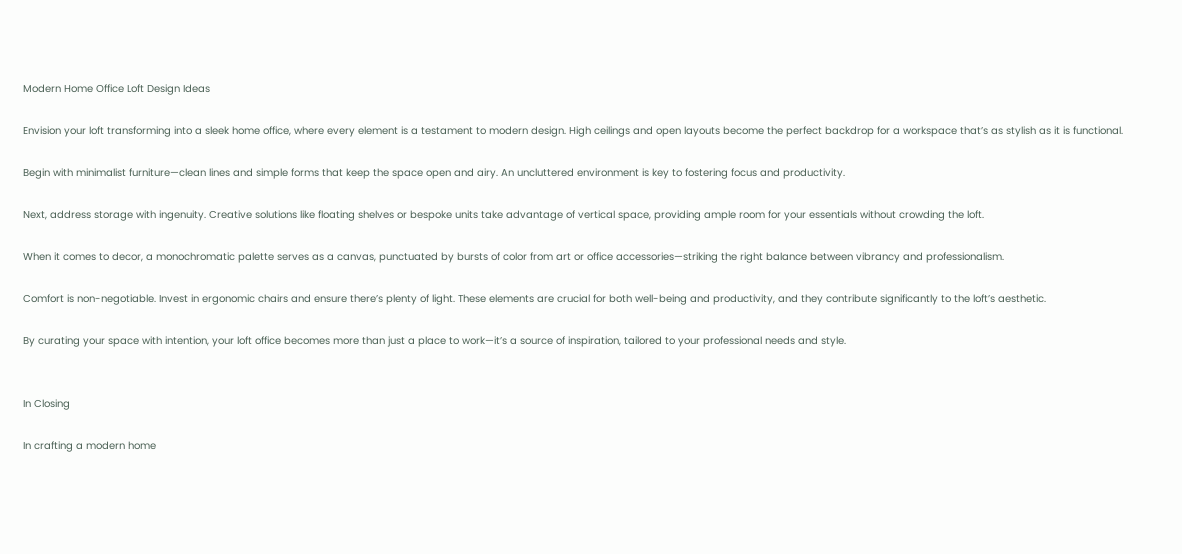Modern Home Office Loft Design Ideas

Envision your loft transforming into a sleek home office, where every element is a testament to modern design. High ceilings and open layouts become the perfect backdrop for a workspace that’s as stylish as it is functional.

Begin with minimalist furniture—clean lines and simple forms that keep the space open and airy. An uncluttered environment is key to fostering focus and productivity.

Next, address storage with ingenuity. Creative solutions like floating shelves or bespoke units take advantage of vertical space, providing ample room for your essentials without crowding the loft.

When it comes to decor, a monochromatic palette serves as a canvas, punctuated by bursts of color from art or office accessories—striking the right balance between vibrancy and professionalism.

Comfort is non-negotiable. Invest in ergonomic chairs and ensure there’s plenty of light. These elements are crucial for both well-being and productivity, and they contribute significantly to the loft’s aesthetic.

By curating your space with intention, your loft office becomes more than just a place to work—it’s a source of inspiration, tailored to your professional needs and style.


In Closing

In crafting a modern home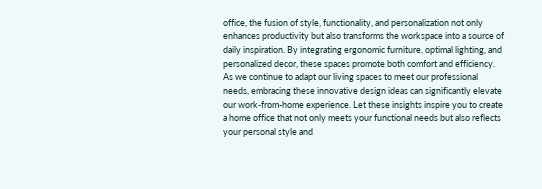office, the fusion of style, functionality, and personalization not only enhances productivity but also transforms the workspace into a source of daily inspiration. By integrating ergonomic furniture, optimal lighting, and personalized decor, these spaces promote both comfort and efficiency. As we continue to adapt our living spaces to meet our professional needs, embracing these innovative design ideas can significantly elevate our work-from-home experience. Let these insights inspire you to create a home office that not only meets your functional needs but also reflects your personal style and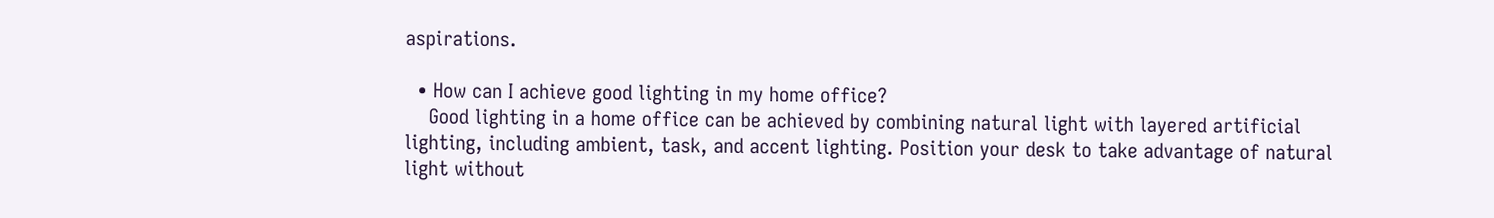aspirations.

  • How can I achieve good lighting in my home office?
    Good lighting in a home office can be achieved by combining natural light with layered artificial lighting, including ambient, task, and accent lighting. Position your desk to take advantage of natural light without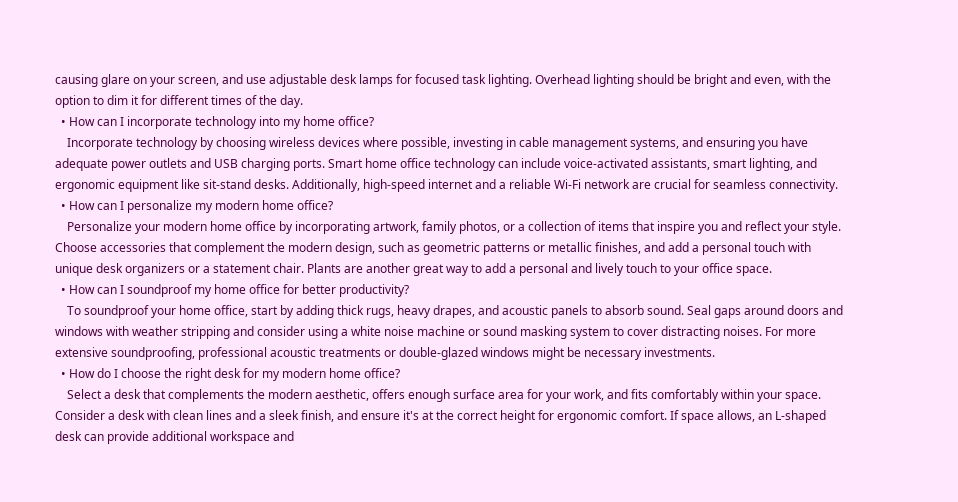causing glare on your screen, and use adjustable desk lamps for focused task lighting. Overhead lighting should be bright and even, with the option to dim it for different times of the day.
  • How can I incorporate technology into my home office?
    Incorporate technology by choosing wireless devices where possible, investing in cable management systems, and ensuring you have adequate power outlets and USB charging ports. Smart home office technology can include voice-activated assistants, smart lighting, and ergonomic equipment like sit-stand desks. Additionally, high-speed internet and a reliable Wi-Fi network are crucial for seamless connectivity.
  • How can I personalize my modern home office?
    Personalize your modern home office by incorporating artwork, family photos, or a collection of items that inspire you and reflect your style. Choose accessories that complement the modern design, such as geometric patterns or metallic finishes, and add a personal touch with unique desk organizers or a statement chair. Plants are another great way to add a personal and lively touch to your office space.
  • How can I soundproof my home office for better productivity?
    To soundproof your home office, start by adding thick rugs, heavy drapes, and acoustic panels to absorb sound. Seal gaps around doors and windows with weather stripping and consider using a white noise machine or sound masking system to cover distracting noises. For more extensive soundproofing, professional acoustic treatments or double-glazed windows might be necessary investments.
  • How do I choose the right desk for my modern home office?
    Select a desk that complements the modern aesthetic, offers enough surface area for your work, and fits comfortably within your space. Consider a desk with clean lines and a sleek finish, and ensure it's at the correct height for ergonomic comfort. If space allows, an L-shaped desk can provide additional workspace and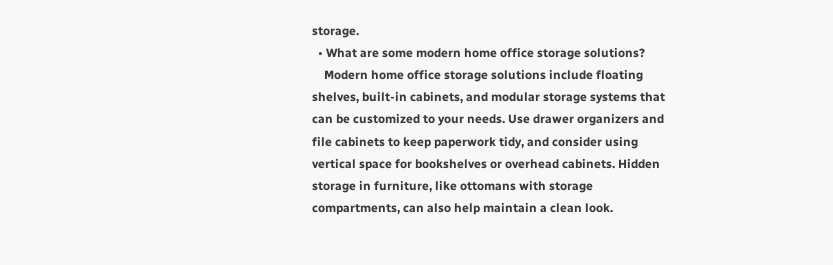storage.
  • What are some modern home office storage solutions?
    Modern home office storage solutions include floating shelves, built-in cabinets, and modular storage systems that can be customized to your needs. Use drawer organizers and file cabinets to keep paperwork tidy, and consider using vertical space for bookshelves or overhead cabinets. Hidden storage in furniture, like ottomans with storage compartments, can also help maintain a clean look.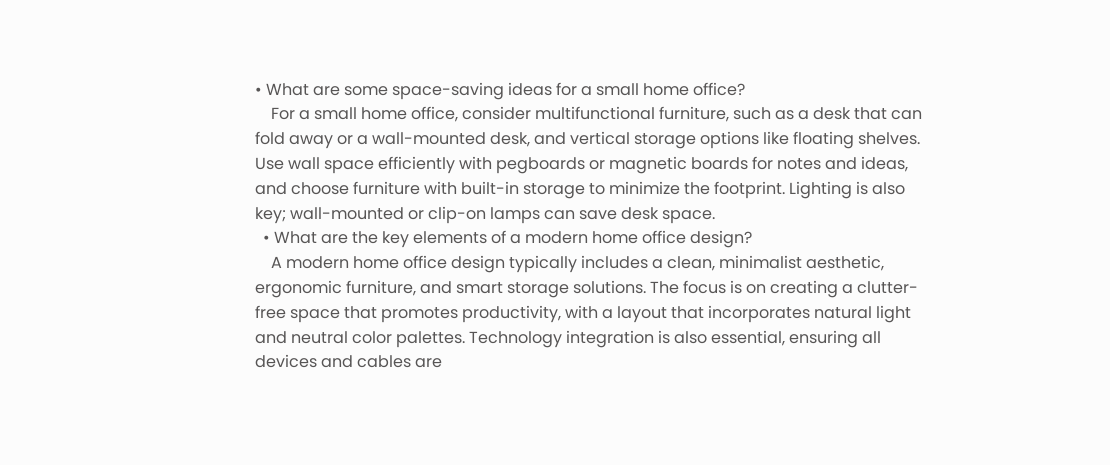• What are some space-saving ideas for a small home office?
    For a small home office, consider multifunctional furniture, such as a desk that can fold away or a wall-mounted desk, and vertical storage options like floating shelves. Use wall space efficiently with pegboards or magnetic boards for notes and ideas, and choose furniture with built-in storage to minimize the footprint. Lighting is also key; wall-mounted or clip-on lamps can save desk space.
  • What are the key elements of a modern home office design?
    A modern home office design typically includes a clean, minimalist aesthetic, ergonomic furniture, and smart storage solutions. The focus is on creating a clutter-free space that promotes productivity, with a layout that incorporates natural light and neutral color palettes. Technology integration is also essential, ensuring all devices and cables are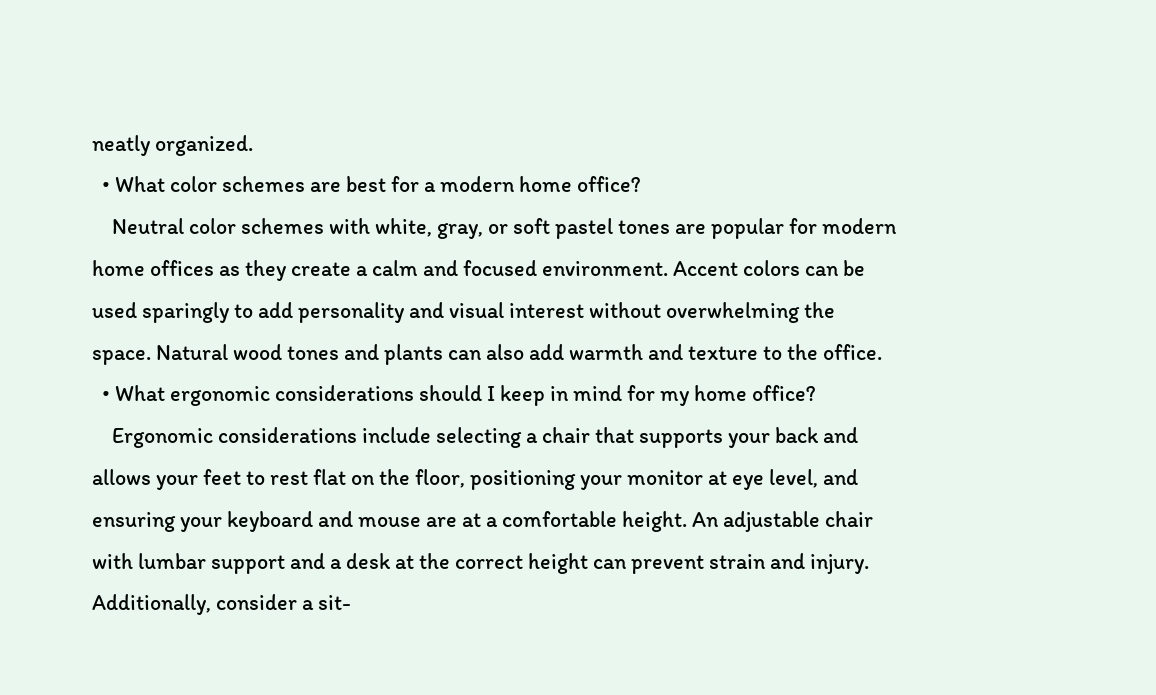neatly organized.
  • What color schemes are best for a modern home office?
    Neutral color schemes with white, gray, or soft pastel tones are popular for modern home offices as they create a calm and focused environment. Accent colors can be used sparingly to add personality and visual interest without overwhelming the space. Natural wood tones and plants can also add warmth and texture to the office.
  • What ergonomic considerations should I keep in mind for my home office?
    Ergonomic considerations include selecting a chair that supports your back and allows your feet to rest flat on the floor, positioning your monitor at eye level, and ensuring your keyboard and mouse are at a comfortable height. An adjustable chair with lumbar support and a desk at the correct height can prevent strain and injury. Additionally, consider a sit-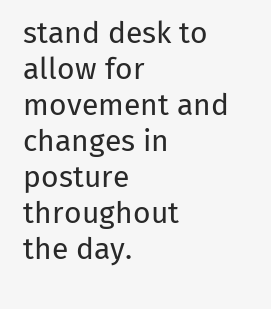stand desk to allow for movement and changes in posture throughout the day.